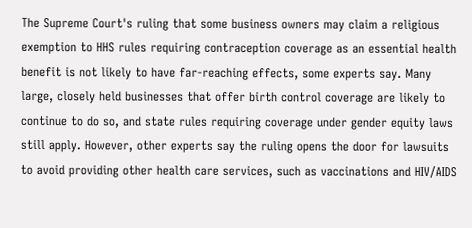The Supreme Court's ruling that some business owners may claim a religious exemption to HHS rules requiring contraception coverage as an essential health benefit is not likely to have far-reaching effects, some experts say. Many large, closely held businesses that offer birth control coverage are likely to continue to do so, and state rules requiring coverage under gender equity laws still apply. However, other experts say the ruling opens the door for lawsuits to avoid providing other health care services, such as vaccinations and HIV/AIDS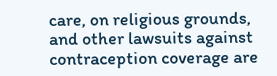care, on religious grounds, and other lawsuits against contraception coverage are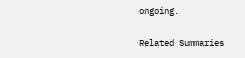ongoing.

Related Summaries